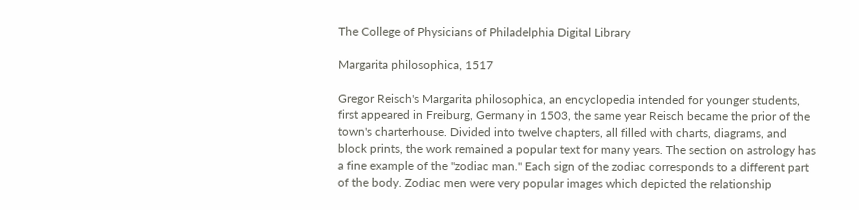The College of Physicians of Philadelphia Digital Library

Margarita philosophica, 1517

Gregor Reisch's Margarita philosophica, an encyclopedia intended for younger students, first appeared in Freiburg, Germany in 1503, the same year Reisch became the prior of the town's charterhouse. Divided into twelve chapters, all filled with charts, diagrams, and block prints, the work remained a popular text for many years. The section on astrology has a fine example of the "zodiac man." Each sign of the zodiac corresponds to a different part of the body. Zodiac men were very popular images which depicted the relationship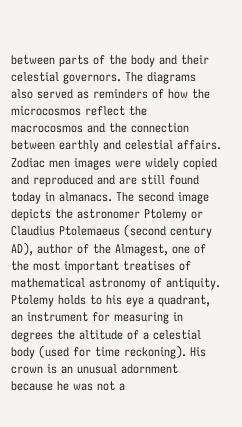between parts of the body and their celestial governors. The diagrams also served as reminders of how the microcosmos reflect the macrocosmos and the connection between earthly and celestial affairs. Zodiac men images were widely copied and reproduced and are still found today in almanacs. The second image depicts the astronomer Ptolemy or Claudius Ptolemaeus (second century AD), author of the Almagest, one of the most important treatises of mathematical astronomy of antiquity. Ptolemy holds to his eye a quadrant, an instrument for measuring in degrees the altitude of a celestial body (used for time reckoning). His crown is an unusual adornment because he was not a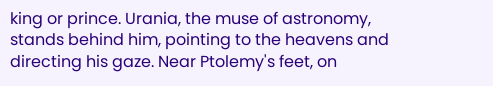king or prince. Urania, the muse of astronomy, stands behind him, pointing to the heavens and directing his gaze. Near Ptolemy's feet, on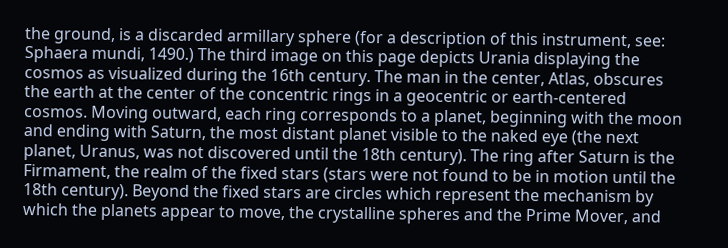the ground, is a discarded armillary sphere (for a description of this instrument, see: Sphaera mundi, 1490.) The third image on this page depicts Urania displaying the cosmos as visualized during the 16th century. The man in the center, Atlas, obscures the earth at the center of the concentric rings in a geocentric or earth-centered cosmos. Moving outward, each ring corresponds to a planet, beginning with the moon and ending with Saturn, the most distant planet visible to the naked eye (the next planet, Uranus, was not discovered until the 18th century). The ring after Saturn is the Firmament, the realm of the fixed stars (stars were not found to be in motion until the 18th century). Beyond the fixed stars are circles which represent the mechanism by which the planets appear to move, the crystalline spheres and the Prime Mover, and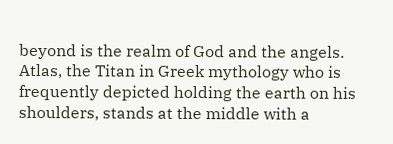beyond is the realm of God and the angels. Atlas, the Titan in Greek mythology who is frequently depicted holding the earth on his shoulders, stands at the middle with a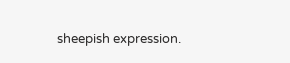sheepish expression.